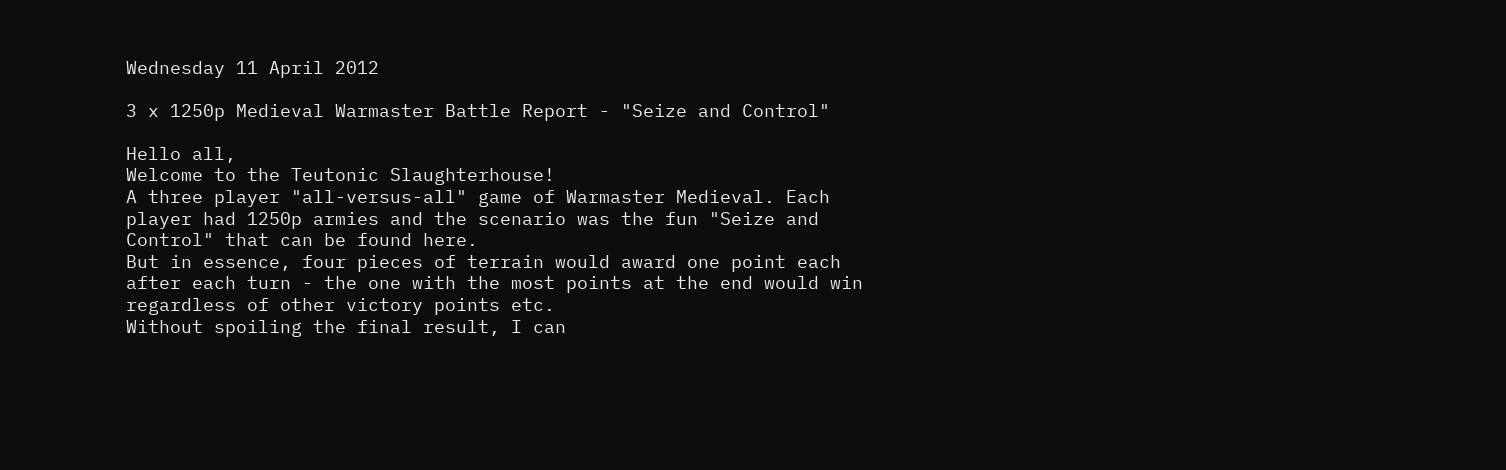Wednesday 11 April 2012

3 x 1250p Medieval Warmaster Battle Report - "Seize and Control"

Hello all,
Welcome to the Teutonic Slaughterhouse!
A three player "all-versus-all" game of Warmaster Medieval. Each player had 1250p armies and the scenario was the fun "Seize and Control" that can be found here.
But in essence, four pieces of terrain would award one point each after each turn - the one with the most points at the end would win regardless of other victory points etc.
Without spoiling the final result, I can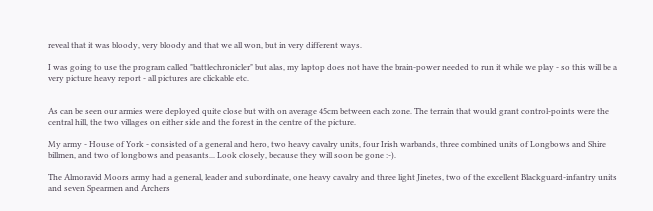reveal that it was bloody, very bloody and that we all won, but in very different ways.

I was going to use the program called "battlechronicler" but alas, my laptop does not have the brain-power needed to run it while we play - so this will be a very picture heavy report - all pictures are clickable etc.


As can be seen our armies were deployed quite close but with on average 45cm between each zone. The terrain that would grant control-points were the central hill, the two villages on either side and the forest in the centre of the picture.

My army - House of York - consisted of a general and hero, two heavy cavalry units, four Irish warbands, three combined units of Longbows and Shire billmen, and two of longbows and peasants... Look closely, because they will soon be gone :-).

The Almoravid Moors army had a general, leader and subordinate, one heavy cavalry and three light Jinetes, two of the excellent Blackguard-infantry units and seven Spearmen and Archers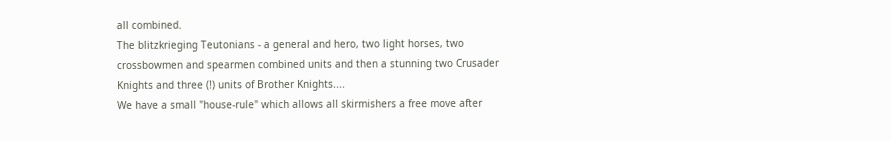all combined.
The blitzkrieging Teutonians - a general and hero, two light horses, two crossbowmen and spearmen combined units and then a stunning two Crusader Knights and three (!) units of Brother Knights....
We have a small "house-rule" which allows all skirmishers a free move after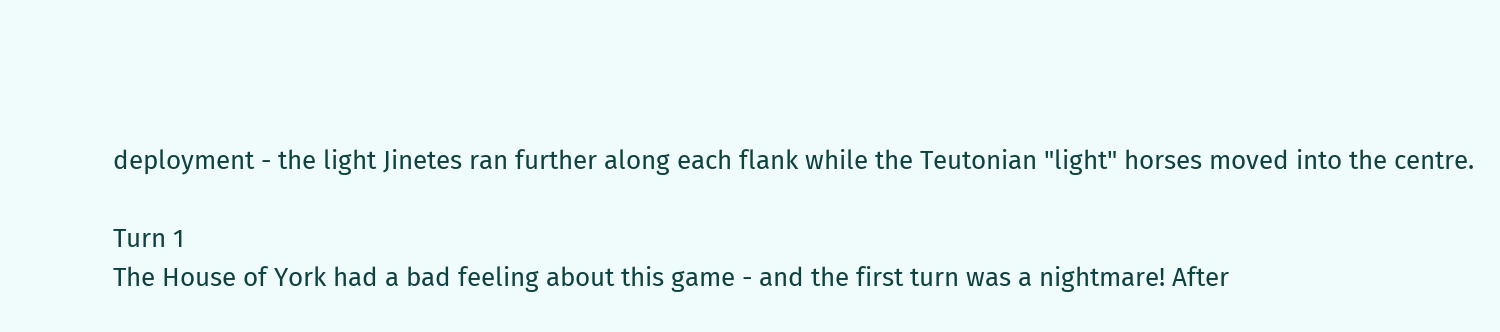deployment - the light Jinetes ran further along each flank while the Teutonian "light" horses moved into the centre.

Turn 1
The House of York had a bad feeling about this game - and the first turn was a nightmare! After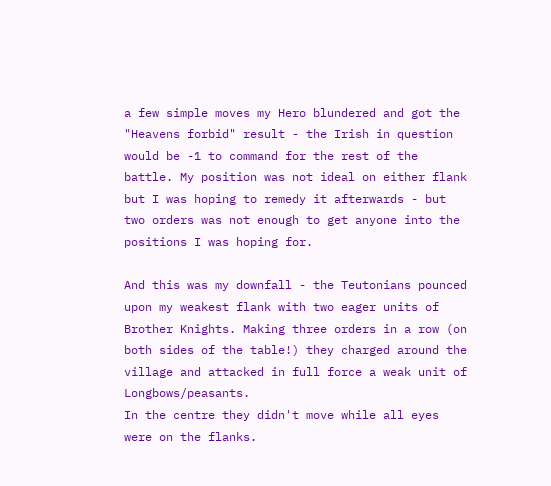a few simple moves my Hero blundered and got the "Heavens forbid" result - the Irish in question would be -1 to command for the rest of the battle. My position was not ideal on either flank but I was hoping to remedy it afterwards - but two orders was not enough to get anyone into the positions I was hoping for.

And this was my downfall - the Teutonians pounced upon my weakest flank with two eager units of Brother Knights. Making three orders in a row (on both sides of the table!) they charged around the village and attacked in full force a weak unit of Longbows/peasants.
In the centre they didn't move while all eyes were on the flanks.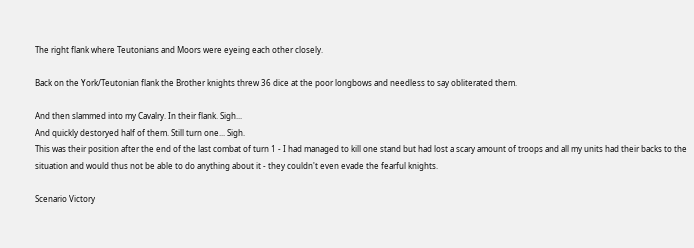The right flank where Teutonians and Moors were eyeing each other closely.

Back on the York/Teutonian flank the Brother knights threw 36 dice at the poor longbows and needless to say obliterated them.

And then slammed into my Cavalry. In their flank. Sigh...
And quickly destoryed half of them. Still turn one... Sigh.
This was their position after the end of the last combat of turn 1 - I had managed to kill one stand but had lost a scary amount of troops and all my units had their backs to the situation and would thus not be able to do anything about it - they couldn't even evade the fearful knights.

Scenario Victory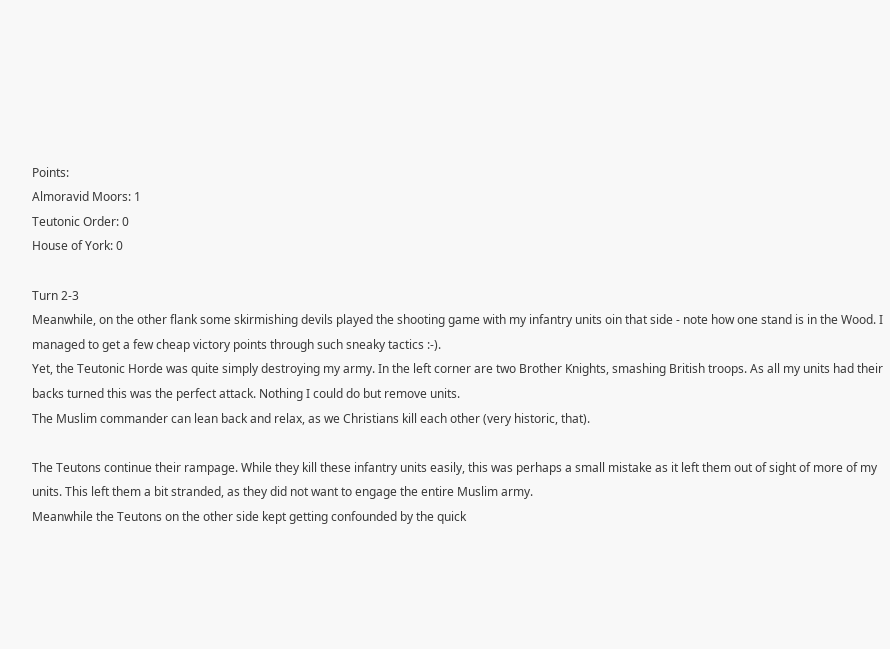Points:
Almoravid Moors: 1
Teutonic Order: 0
House of York: 0

Turn 2-3
Meanwhile, on the other flank some skirmishing devils played the shooting game with my infantry units oin that side - note how one stand is in the Wood. I managed to get a few cheap victory points through such sneaky tactics :-).
Yet, the Teutonic Horde was quite simply destroying my army. In the left corner are two Brother Knights, smashing British troops. As all my units had their backs turned this was the perfect attack. Nothing I could do but remove units.
The Muslim commander can lean back and relax, as we Christians kill each other (very historic, that).

The Teutons continue their rampage. While they kill these infantry units easily, this was perhaps a small mistake as it left them out of sight of more of my units. This left them a bit stranded, as they did not want to engage the entire Muslim army.
Meanwhile the Teutons on the other side kept getting confounded by the quick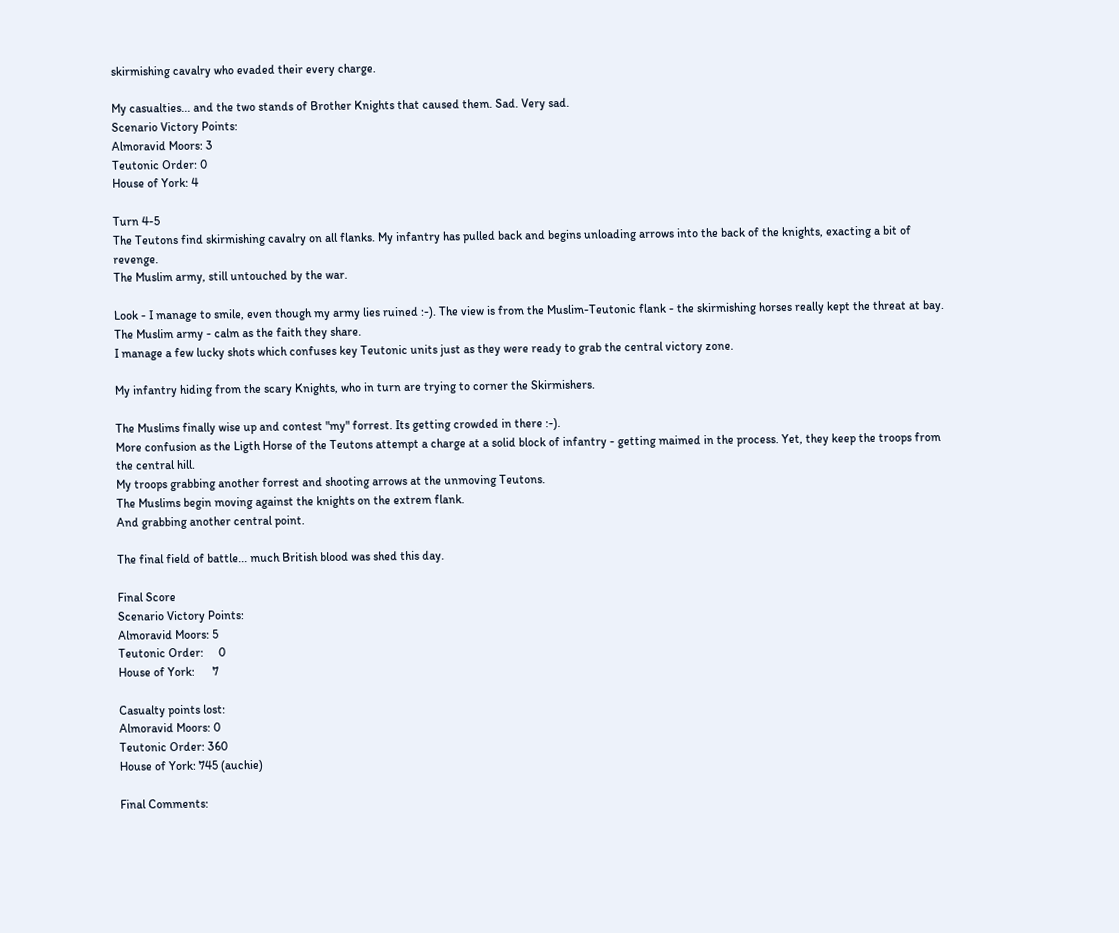skirmishing cavalry who evaded their every charge.

My casualties... and the two stands of Brother Knights that caused them. Sad. Very sad.
Scenario Victory Points:
Almoravid Moors: 3
Teutonic Order: 0
House of York: 4

Turn 4-5
The Teutons find skirmishing cavalry on all flanks. My infantry has pulled back and begins unloading arrows into the back of the knights, exacting a bit of revenge.
The Muslim army, still untouched by the war.

Look - I manage to smile, even though my army lies ruined :-). The view is from the Muslim-Teutonic flank - the skirmishing horses really kept the threat at bay.
The Muslim army - calm as the faith they share.
I manage a few lucky shots which confuses key Teutonic units just as they were ready to grab the central victory zone.

My infantry hiding from the scary Knights, who in turn are trying to corner the Skirmishers.

The Muslims finally wise up and contest "my" forrest. Its getting crowded in there :-).
More confusion as the Ligth Horse of the Teutons attempt a charge at a solid block of infantry - getting maimed in the process. Yet, they keep the troops from the central hill.
My troops grabbing another forrest and shooting arrows at the unmoving Teutons.
The Muslims begin moving against the knights on the extrem flank.
And grabbing another central point.

The final field of battle... much British blood was shed this day.

Final Score
Scenario Victory Points:
Almoravid Moors: 5
Teutonic Order:     0
House of York:      7

Casualty points lost:
Almoravid Moors: 0
Teutonic Order: 360
House of York: 745 (auchie)

Final Comments: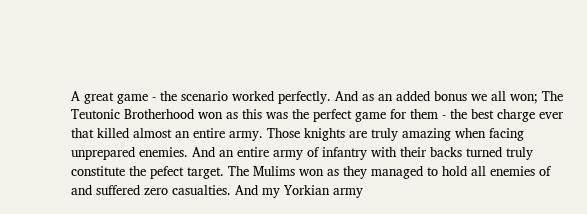A great game - the scenario worked perfectly. And as an added bonus we all won; The Teutonic Brotherhood won as this was the perfect game for them - the best charge ever that killed almost an entire army. Those knights are truly amazing when facing unprepared enemies. And an entire army of infantry with their backs turned truly constitute the pefect target. The Mulims won as they managed to hold all enemies of and suffered zero casualties. And my Yorkian army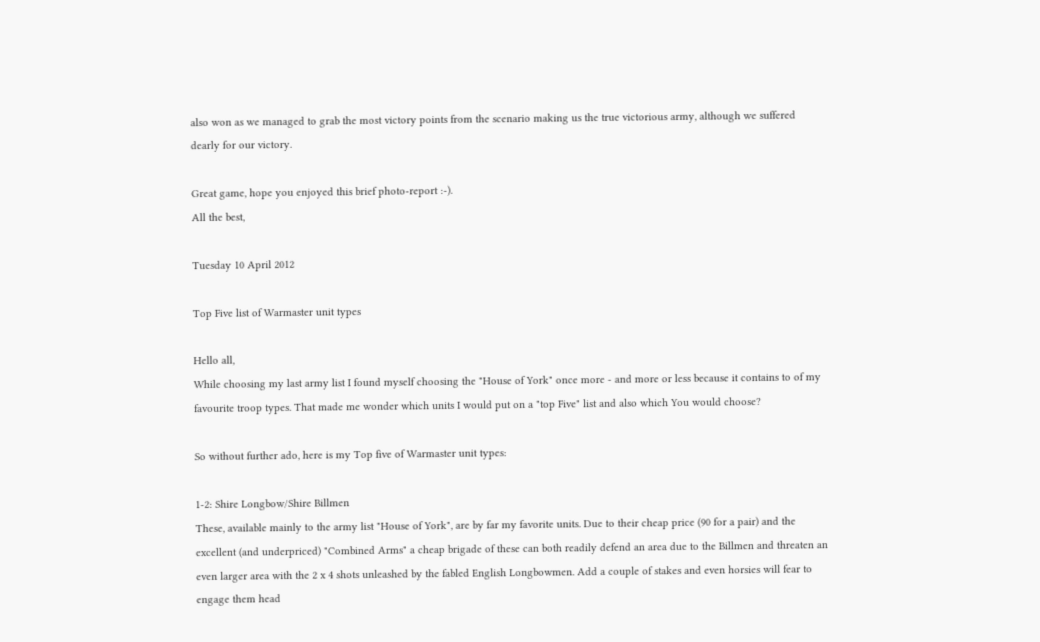also won as we managed to grab the most victory points from the scenario making us the true victorious army, although we suffered dearly for our victory.

Great game, hope you enjoyed this brief photo-report :-).
All the best,

Tuesday 10 April 2012

Top Five list of Warmaster unit types

Hello all,
While choosing my last army list I found myself choosing the "House of York" once more - and more or less because it contains to of my favourite troop types. That made me wonder which units I would put on a "top Five" list and also which You would choose?

So without further ado, here is my Top five of Warmaster unit types:

1-2: Shire Longbow/Shire Billmen
These, available mainly to the army list "House of York", are by far my favorite units. Due to their cheap price (90 for a pair) and the excellent (and underpriced) "Combined Arms" a cheap brigade of these can both readily defend an area due to the Billmen and threaten an even larger area with the 2 x 4 shots unleashed by the fabled English Longbowmen. Add a couple of stakes and even horsies will fear to engage them head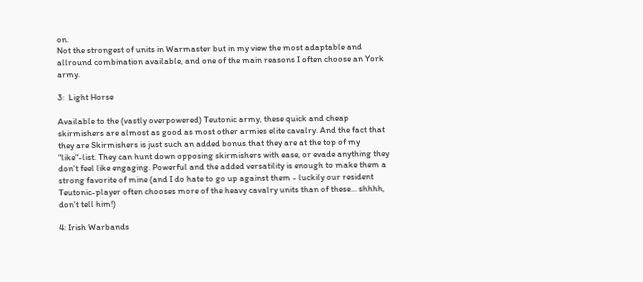on.
Not the strongest of units in Warmaster but in my view the most adaptable and allround combination available, and one of the main reasons I often choose an York army.

3:  Light Horse

Available to the (vastly overpowered) Teutonic army, these quick and cheap skirmishers are almost as good as most other armies elite cavalry. And the fact that they are Skirmishers is just such an added bonus that they are at the top of my "like"-list. They can hunt down opposing skirmishers with ease, or evade anything they don't feel like engaging. Powerful and the added versatility is enough to make them a strong favorite of mine (and I do hate to go up against them - luckily our resident Teutonic-player often chooses more of the heavy cavalry units than of these... shhhh, don't tell him!)

4: Irish Warbands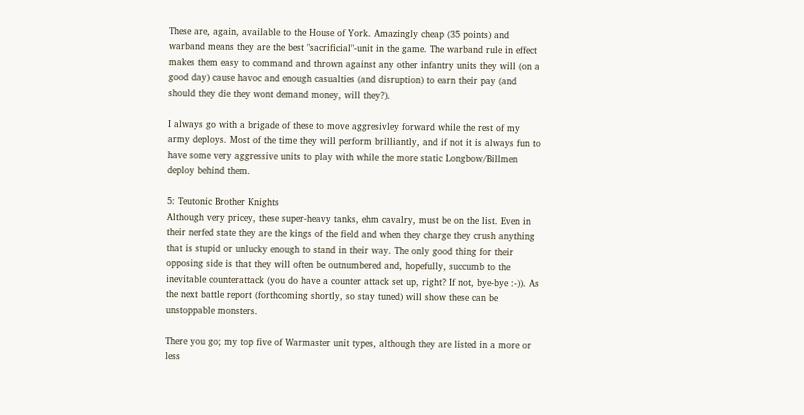These are, again, available to the House of York. Amazingly cheap (35 points) and warband means they are the best "sacrificial"-unit in the game. The warband rule in effect makes them easy to command and thrown against any other infantry units they will (on a good day) cause havoc and enough casualties (and disruption) to earn their pay (and should they die they wont demand money, will they?).

I always go with a brigade of these to move aggresivley forward while the rest of my army deploys. Most of the time they will perform brilliantly, and if not it is always fun to have some very aggressive units to play with while the more static Longbow/Billmen deploy behind them.

5: Teutonic Brother Knights
Although very pricey, these super-heavy tanks, ehm cavalry, must be on the list. Even in their nerfed state they are the kings of the field and when they charge they crush anything that is stupid or unlucky enough to stand in their way. The only good thing for their opposing side is that they will often be outnumbered and, hopefully, succumb to the inevitable counterattack (you do have a counter attack set up, right? If not, bye-bye :-)). As the next battle report (forthcoming shortly, so stay tuned) will show these can be unstoppable monsters.

There you go; my top five of Warmaster unit types, although they are listed in a more or less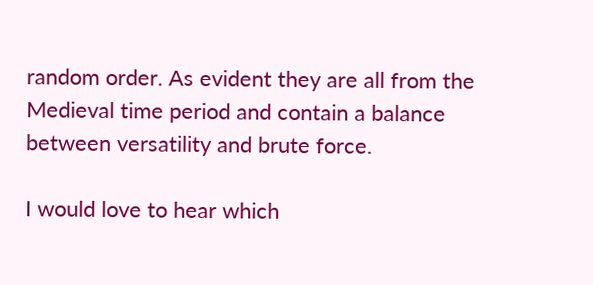random order. As evident they are all from the Medieval time period and contain a balance between versatility and brute force.

I would love to hear which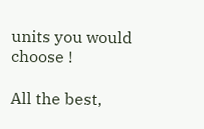units you would choose !

All the best,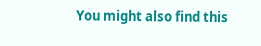You might also find this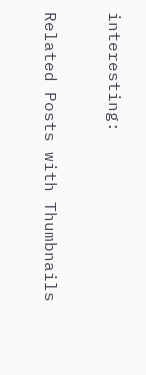interesting:

Related Posts with Thumbnails